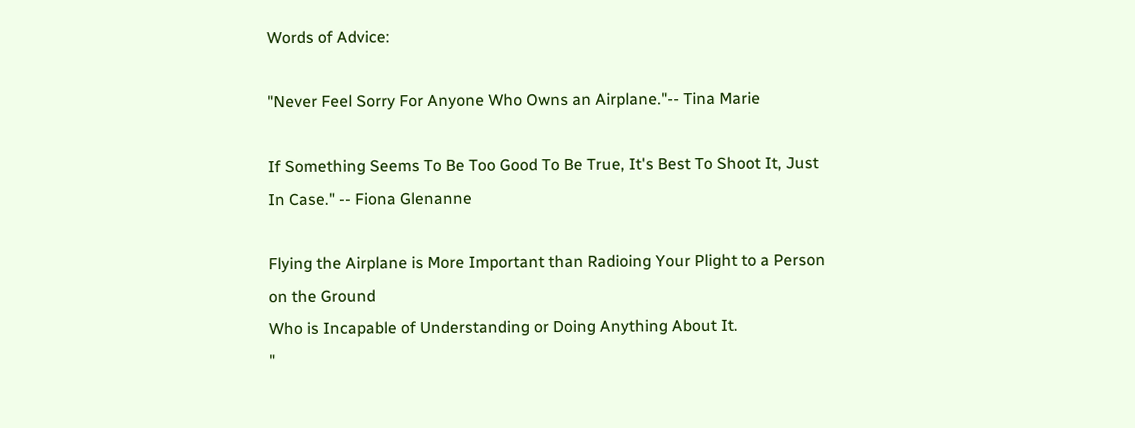Words of Advice:

"Never Feel Sorry For Anyone Who Owns an Airplane."-- Tina Marie

If Something Seems To Be Too Good To Be True, It's Best To Shoot It, Just In Case." -- Fiona Glenanne

Flying the Airplane is More Important than Radioing Your Plight to a Person on the Ground
Who is Incapable of Understanding or Doing Anything About It.
"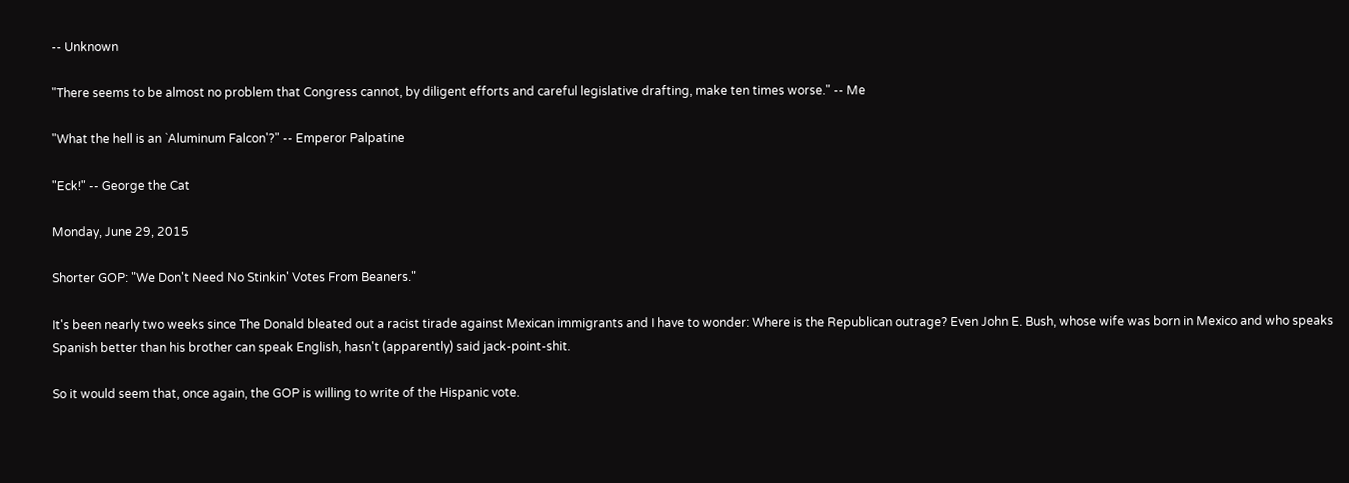-- Unknown

"There seems to be almost no problem that Congress cannot, by diligent efforts and careful legislative drafting, make ten times worse." -- Me

"What the hell is an `Aluminum Falcon'?" -- Emperor Palpatine

"Eck!" -- George the Cat

Monday, June 29, 2015

Shorter GOP: "We Don't Need No Stinkin' Votes From Beaners."

It's been nearly two weeks since The Donald bleated out a racist tirade against Mexican immigrants and I have to wonder: Where is the Republican outrage? Even John E. Bush, whose wife was born in Mexico and who speaks Spanish better than his brother can speak English, hasn't (apparently) said jack-point-shit.

So it would seem that, once again, the GOP is willing to write of the Hispanic vote.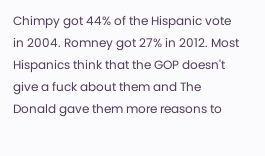Chimpy got 44% of the Hispanic vote in 2004. Romney got 27% in 2012. Most Hispanics think that the GOP doesn't give a fuck about them and The Donald gave them more reasons to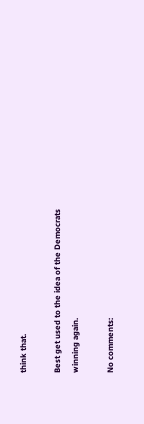think that.

Best get used to the idea of the Democrats winning again.

No comments: